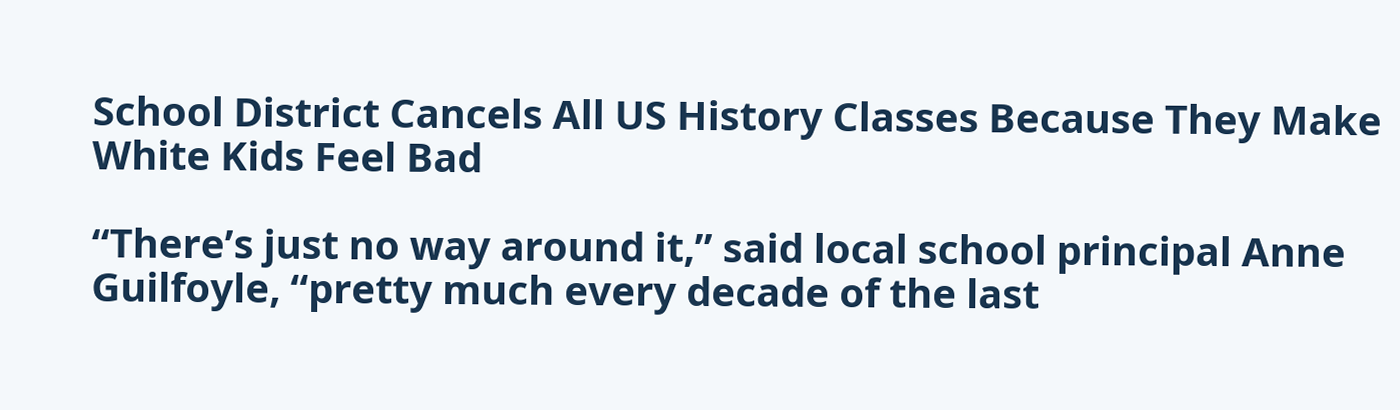School District Cancels All US History Classes Because They Make White Kids Feel Bad

“There’s just no way around it,” said local school principal Anne Guilfoyle, “pretty much every decade of the last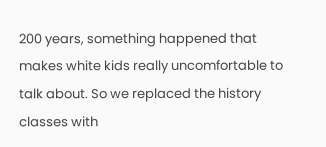200 years, something happened that makes white kids really uncomfortable to talk about. So we replaced the history classes with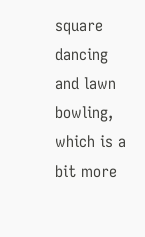square dancing and lawn bowling, which is a bit more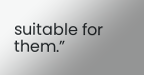suitable for them.”